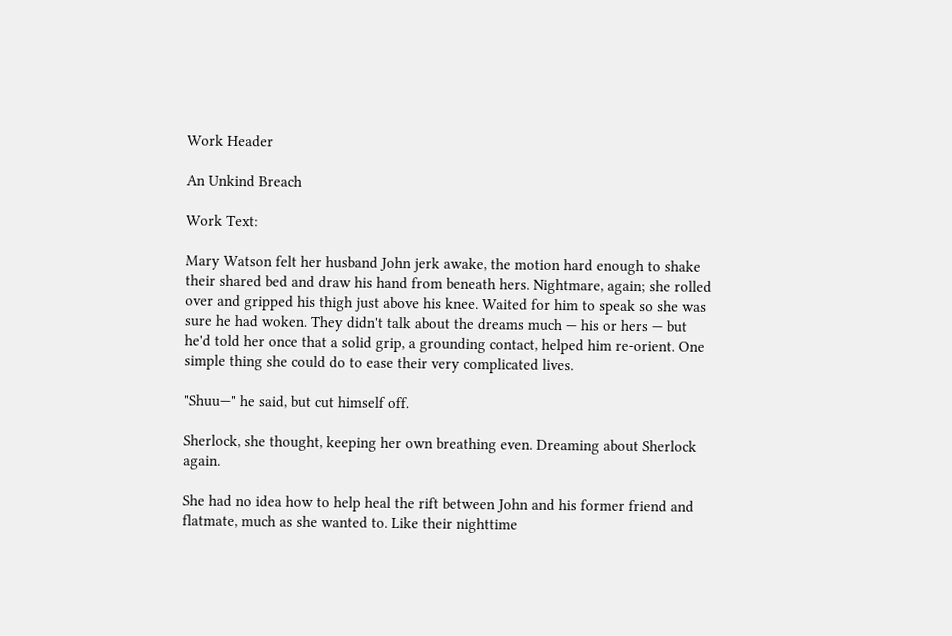Work Header

An Unkind Breach

Work Text:

Mary Watson felt her husband John jerk awake, the motion hard enough to shake their shared bed and draw his hand from beneath hers. Nightmare, again; she rolled over and gripped his thigh just above his knee. Waited for him to speak so she was sure he had woken. They didn't talk about the dreams much — his or hers — but he'd told her once that a solid grip, a grounding contact, helped him re-orient. One simple thing she could do to ease their very complicated lives.

"Shuu—" he said, but cut himself off.

Sherlock, she thought, keeping her own breathing even. Dreaming about Sherlock again.

She had no idea how to help heal the rift between John and his former friend and flatmate, much as she wanted to. Like their nighttime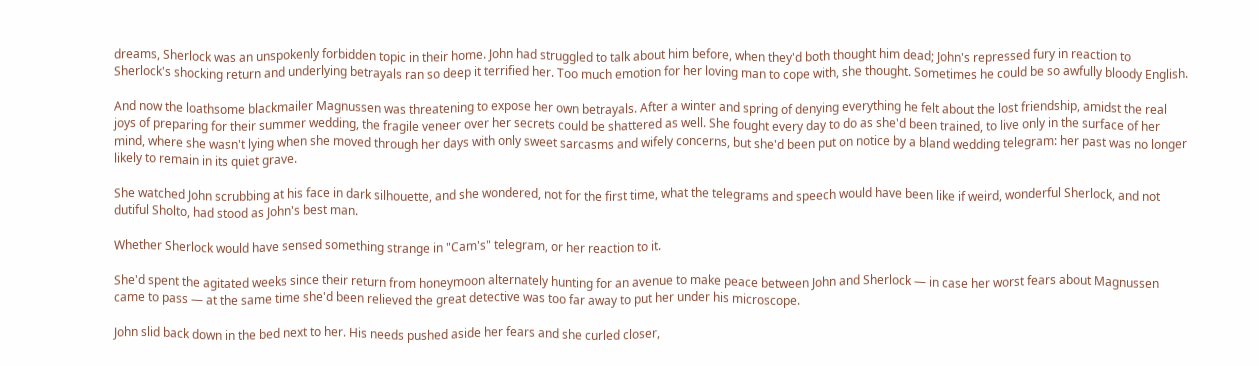dreams, Sherlock was an unspokenly forbidden topic in their home. John had struggled to talk about him before, when they'd both thought him dead; John's repressed fury in reaction to Sherlock's shocking return and underlying betrayals ran so deep it terrified her. Too much emotion for her loving man to cope with, she thought. Sometimes he could be so awfully bloody English.

And now the loathsome blackmailer Magnussen was threatening to expose her own betrayals. After a winter and spring of denying everything he felt about the lost friendship, amidst the real joys of preparing for their summer wedding, the fragile veneer over her secrets could be shattered as well. She fought every day to do as she'd been trained, to live only in the surface of her mind, where she wasn't lying when she moved through her days with only sweet sarcasms and wifely concerns, but she'd been put on notice by a bland wedding telegram: her past was no longer likely to remain in its quiet grave.

She watched John scrubbing at his face in dark silhouette, and she wondered, not for the first time, what the telegrams and speech would have been like if weird, wonderful Sherlock, and not dutiful Sholto, had stood as John's best man.

Whether Sherlock would have sensed something strange in "Cam's" telegram, or her reaction to it.

She'd spent the agitated weeks since their return from honeymoon alternately hunting for an avenue to make peace between John and Sherlock — in case her worst fears about Magnussen came to pass — at the same time she'd been relieved the great detective was too far away to put her under his microscope.

John slid back down in the bed next to her. His needs pushed aside her fears and she curled closer,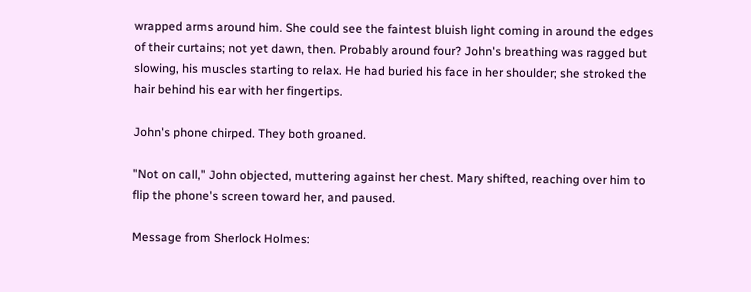wrapped arms around him. She could see the faintest bluish light coming in around the edges of their curtains; not yet dawn, then. Probably around four? John's breathing was ragged but slowing, his muscles starting to relax. He had buried his face in her shoulder; she stroked the hair behind his ear with her fingertips.

John's phone chirped. They both groaned.

"Not on call," John objected, muttering against her chest. Mary shifted, reaching over him to flip the phone's screen toward her, and paused.

Message from Sherlock Holmes: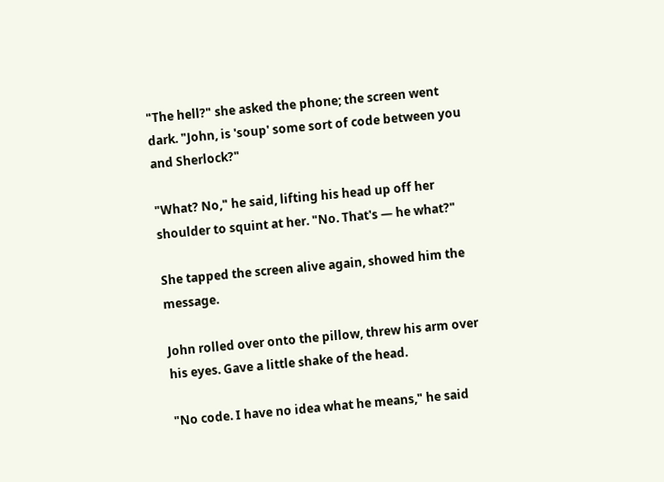"The hell?" she asked the phone; the screen went dark. "John, is 'soup' some sort of code between you and Sherlock?"

"What? No," he said, lifting his head up off her shoulder to squint at her. "No. That's — he what?"

She tapped the screen alive again, showed him the message.

John rolled over onto the pillow, threw his arm over his eyes. Gave a little shake of the head.

"No code. I have no idea what he means," he said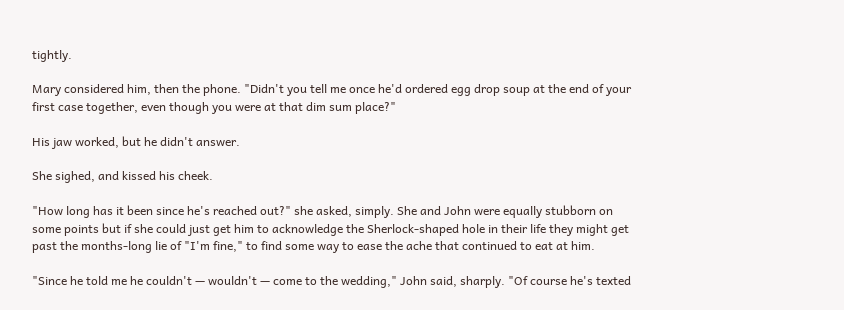tightly.

Mary considered him, then the phone. "Didn't you tell me once he'd ordered egg drop soup at the end of your first case together, even though you were at that dim sum place?"

His jaw worked, but he didn't answer.

She sighed, and kissed his cheek.

"How long has it been since he's reached out?" she asked, simply. She and John were equally stubborn on some points but if she could just get him to acknowledge the Sherlock-shaped hole in their life they might get past the months-long lie of "I'm fine," to find some way to ease the ache that continued to eat at him.

"Since he told me he couldn't — wouldn't — come to the wedding," John said, sharply. "Of course he's texted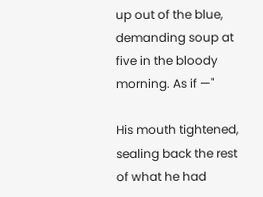up out of the blue, demanding soup at five in the bloody morning. As if —"

His mouth tightened, sealing back the rest of what he had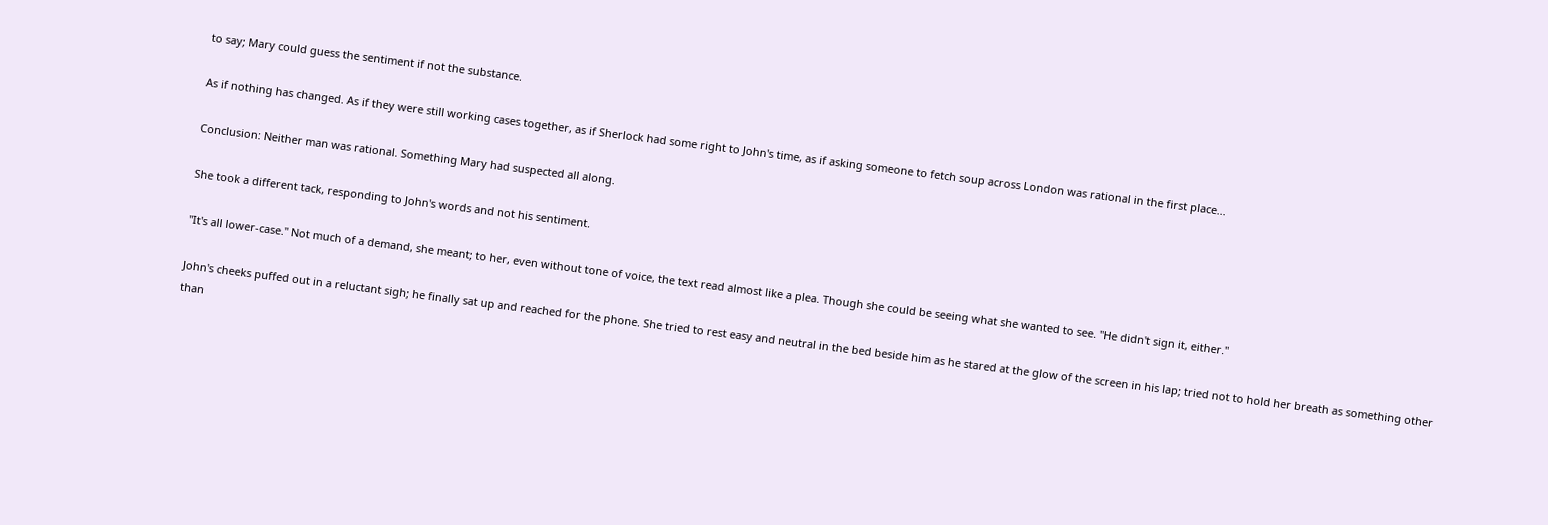to say; Mary could guess the sentiment if not the substance.

As if nothing has changed. As if they were still working cases together, as if Sherlock had some right to John's time, as if asking someone to fetch soup across London was rational in the first place...

Conclusion: Neither man was rational. Something Mary had suspected all along.

She took a different tack, responding to John's words and not his sentiment.

"It's all lower-case." Not much of a demand, she meant; to her, even without tone of voice, the text read almost like a plea. Though she could be seeing what she wanted to see. "He didn't sign it, either."

John's cheeks puffed out in a reluctant sigh; he finally sat up and reached for the phone. She tried to rest easy and neutral in the bed beside him as he stared at the glow of the screen in his lap; tried not to hold her breath as something other than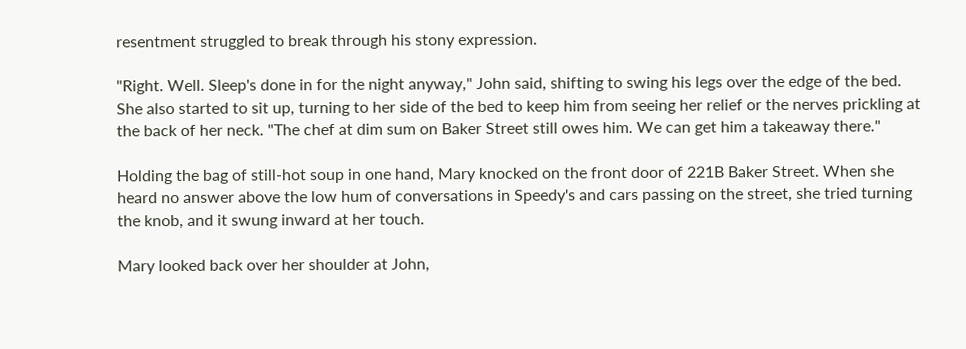resentment struggled to break through his stony expression.

"Right. Well. Sleep's done in for the night anyway," John said, shifting to swing his legs over the edge of the bed. She also started to sit up, turning to her side of the bed to keep him from seeing her relief or the nerves prickling at the back of her neck. "The chef at dim sum on Baker Street still owes him. We can get him a takeaway there."

Holding the bag of still-hot soup in one hand, Mary knocked on the front door of 221B Baker Street. When she heard no answer above the low hum of conversations in Speedy's and cars passing on the street, she tried turning the knob, and it swung inward at her touch.

Mary looked back over her shoulder at John,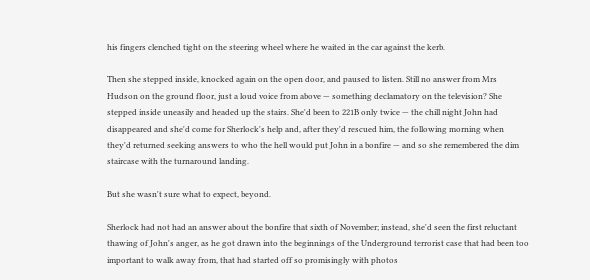his fingers clenched tight on the steering wheel where he waited in the car against the kerb.

Then she stepped inside, knocked again on the open door, and paused to listen. Still no answer from Mrs Hudson on the ground floor, just a loud voice from above — something declamatory on the television? She stepped inside uneasily and headed up the stairs. She'd been to 221B only twice — the chill night John had disappeared and she'd come for Sherlock's help and, after they'd rescued him, the following morning when they'd returned seeking answers to who the hell would put John in a bonfire — and so she remembered the dim staircase with the turnaround landing.

But she wasn't sure what to expect, beyond.

Sherlock had not had an answer about the bonfire that sixth of November; instead, she'd seen the first reluctant thawing of John's anger, as he got drawn into the beginnings of the Underground terrorist case that had been too important to walk away from, that had started off so promisingly with photos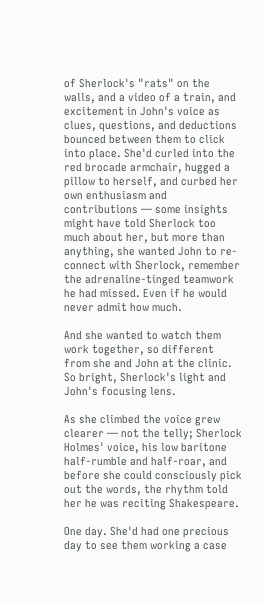of Sherlock's "rats" on the walls, and a video of a train, and excitement in John's voice as clues, questions, and deductions bounced between them to click into place. She'd curled into the red brocade armchair, hugged a pillow to herself, and curbed her own enthusiasm and contributions — some insights might have told Sherlock too much about her, but more than anything, she wanted John to re-connect with Sherlock, remember the adrenaline-tinged teamwork he had missed. Even if he would never admit how much.

And she wanted to watch them work together, so different from she and John at the clinic. So bright, Sherlock's light and John's focusing lens.

As she climbed the voice grew clearer — not the telly; Sherlock Holmes' voice, his low baritone half-rumble and half-roar, and before she could consciously pick out the words, the rhythm told her he was reciting Shakespeare.

One day. She'd had one precious day to see them working a case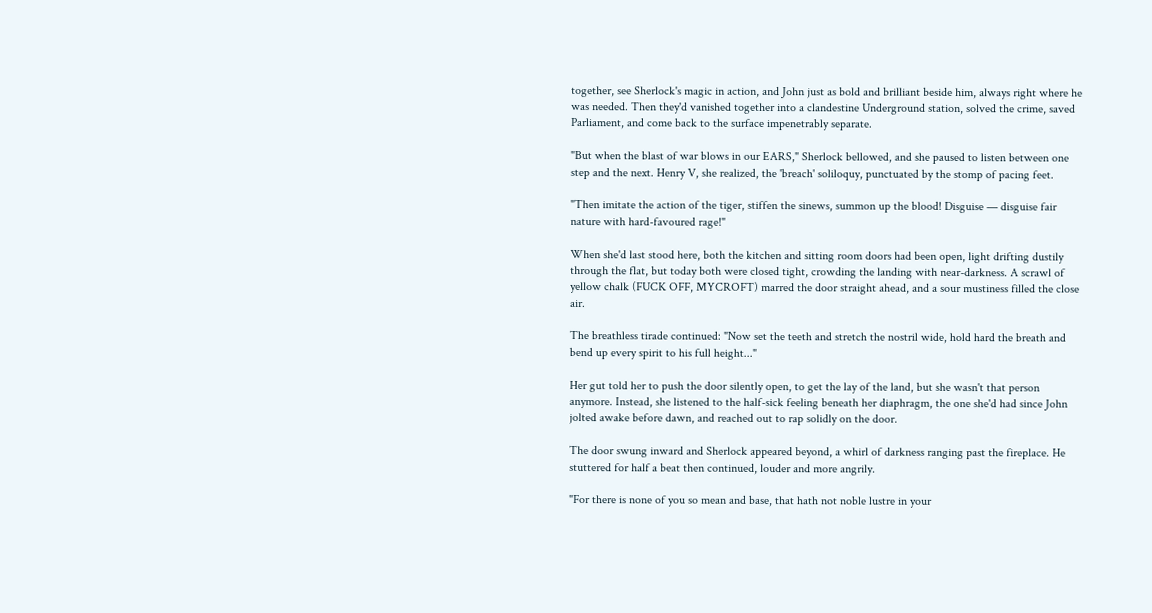together, see Sherlock's magic in action, and John just as bold and brilliant beside him, always right where he was needed. Then they'd vanished together into a clandestine Underground station, solved the crime, saved Parliament, and come back to the surface impenetrably separate.

"But when the blast of war blows in our EARS," Sherlock bellowed, and she paused to listen between one step and the next. Henry V, she realized, the 'breach' soliloquy, punctuated by the stomp of pacing feet.

"Then imitate the action of the tiger, stiffen the sinews, summon up the blood! Disguise — disguise fair nature with hard-favoured rage!"

When she'd last stood here, both the kitchen and sitting room doors had been open, light drifting dustily through the flat, but today both were closed tight, crowding the landing with near-darkness. A scrawl of yellow chalk (FUCK OFF, MYCROFT) marred the door straight ahead, and a sour mustiness filled the close air.

The breathless tirade continued: "Now set the teeth and stretch the nostril wide, hold hard the breath and bend up every spirit to his full height..."

Her gut told her to push the door silently open, to get the lay of the land, but she wasn't that person anymore. Instead, she listened to the half-sick feeling beneath her diaphragm, the one she'd had since John jolted awake before dawn, and reached out to rap solidly on the door.

The door swung inward and Sherlock appeared beyond, a whirl of darkness ranging past the fireplace. He stuttered for half a beat then continued, louder and more angrily.

"For there is none of you so mean and base, that hath not noble lustre in your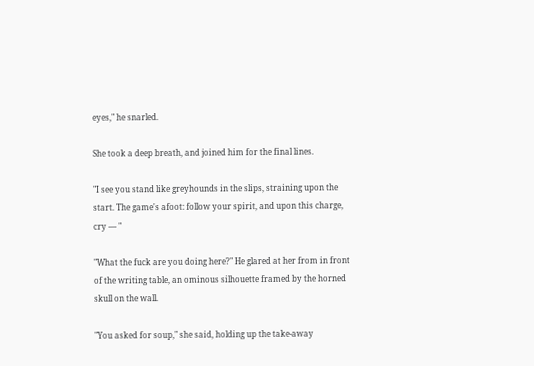eyes," he snarled.

She took a deep breath, and joined him for the final lines.

"I see you stand like greyhounds in the slips, straining upon the start. The game's afoot: follow your spirit, and upon this charge, cry — "

"What the fuck are you doing here?" He glared at her from in front of the writing table, an ominous silhouette framed by the horned skull on the wall.

"You asked for soup," she said, holding up the take-away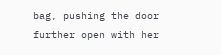bag, pushing the door further open with her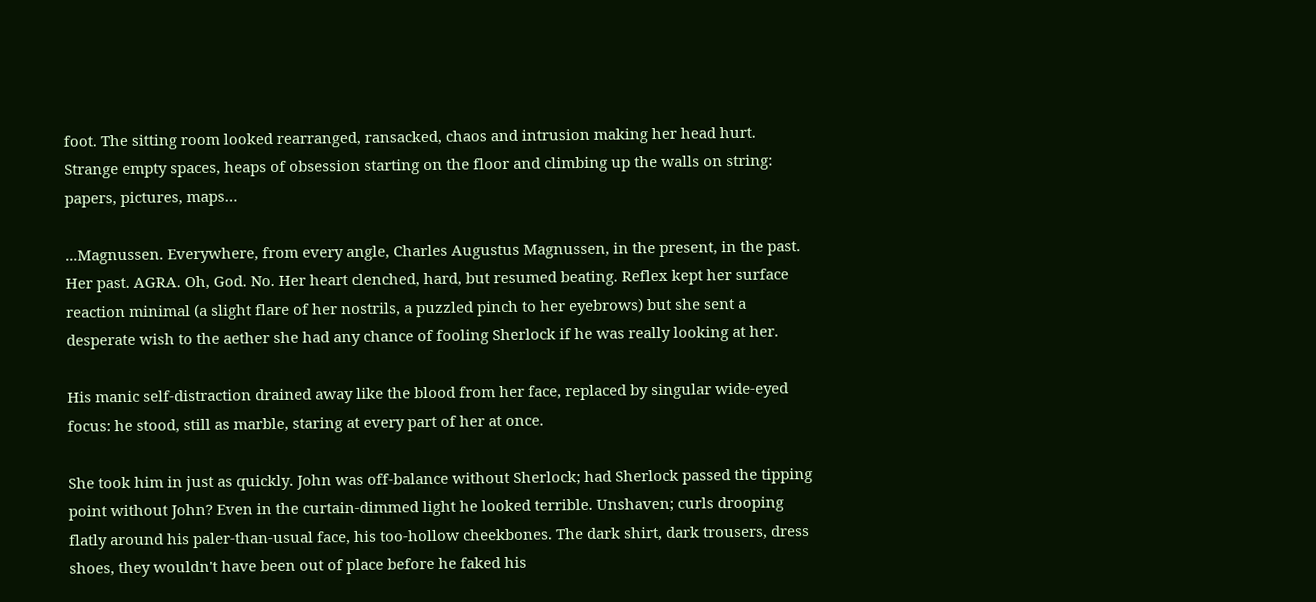foot. The sitting room looked rearranged, ransacked, chaos and intrusion making her head hurt. Strange empty spaces, heaps of obsession starting on the floor and climbing up the walls on string: papers, pictures, maps…

...Magnussen. Everywhere, from every angle, Charles Augustus Magnussen, in the present, in the past. Her past. AGRA. Oh, God. No. Her heart clenched, hard, but resumed beating. Reflex kept her surface reaction minimal (a slight flare of her nostrils, a puzzled pinch to her eyebrows) but she sent a desperate wish to the aether she had any chance of fooling Sherlock if he was really looking at her.

His manic self-distraction drained away like the blood from her face, replaced by singular wide-eyed focus: he stood, still as marble, staring at every part of her at once.

She took him in just as quickly. John was off-balance without Sherlock; had Sherlock passed the tipping point without John? Even in the curtain-dimmed light he looked terrible. Unshaven; curls drooping flatly around his paler-than-usual face, his too-hollow cheekbones. The dark shirt, dark trousers, dress shoes, they wouldn't have been out of place before he faked his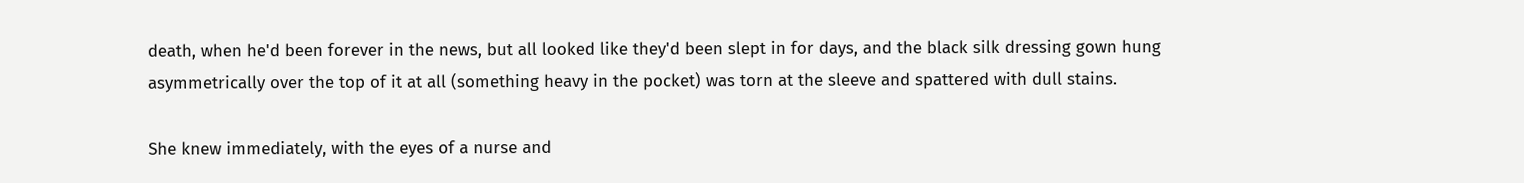death, when he'd been forever in the news, but all looked like they'd been slept in for days, and the black silk dressing gown hung asymmetrically over the top of it at all (something heavy in the pocket) was torn at the sleeve and spattered with dull stains.

She knew immediately, with the eyes of a nurse and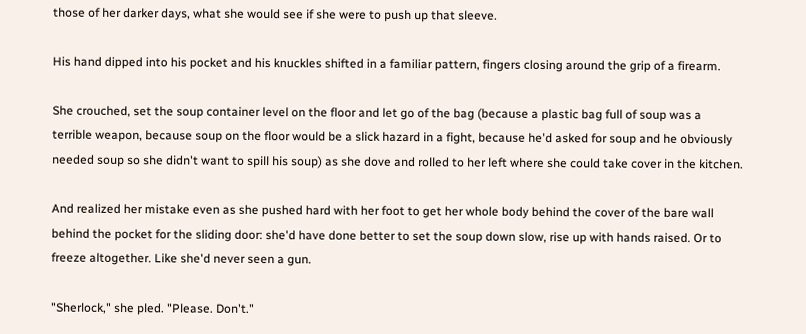those of her darker days, what she would see if she were to push up that sleeve.

His hand dipped into his pocket and his knuckles shifted in a familiar pattern, fingers closing around the grip of a firearm.

She crouched, set the soup container level on the floor and let go of the bag (because a plastic bag full of soup was a terrible weapon, because soup on the floor would be a slick hazard in a fight, because he'd asked for soup and he obviously needed soup so she didn't want to spill his soup) as she dove and rolled to her left where she could take cover in the kitchen.

And realized her mistake even as she pushed hard with her foot to get her whole body behind the cover of the bare wall behind the pocket for the sliding door: she'd have done better to set the soup down slow, rise up with hands raised. Or to freeze altogether. Like she'd never seen a gun.

"Sherlock," she pled. "Please. Don't."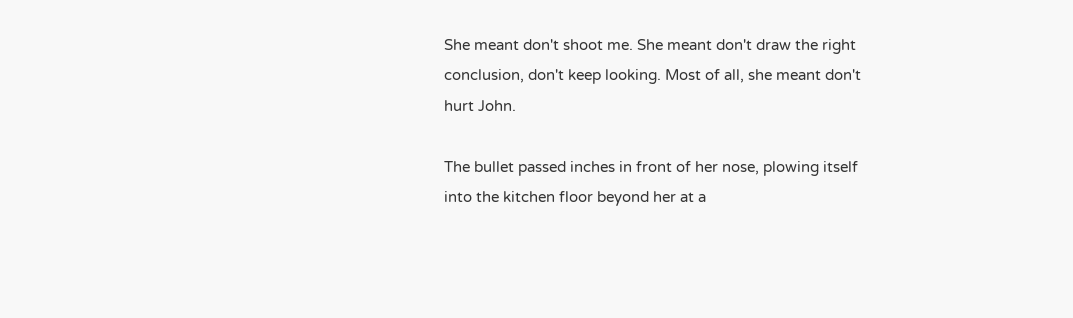She meant don't shoot me. She meant don't draw the right conclusion, don't keep looking. Most of all, she meant don't hurt John.

The bullet passed inches in front of her nose, plowing itself into the kitchen floor beyond her at a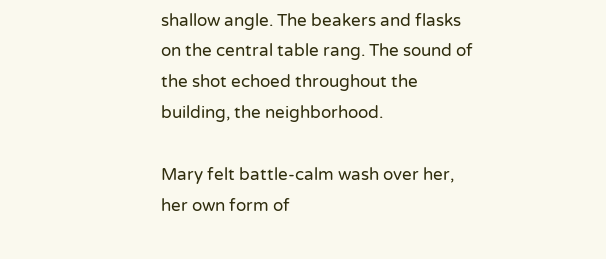shallow angle. The beakers and flasks on the central table rang. The sound of the shot echoed throughout the building, the neighborhood.

Mary felt battle-calm wash over her, her own form of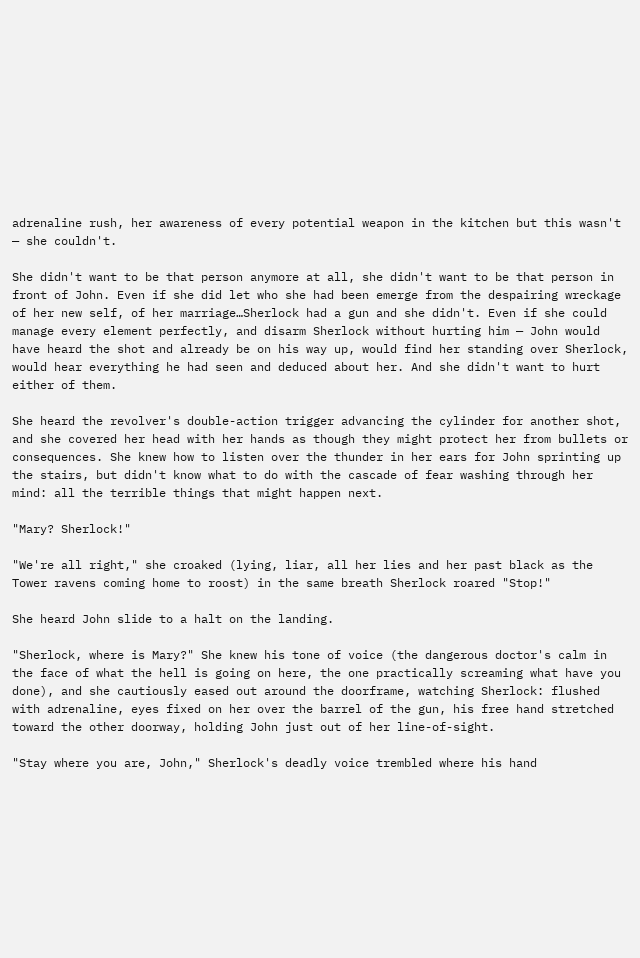adrenaline rush, her awareness of every potential weapon in the kitchen but this wasn't — she couldn't.

She didn't want to be that person anymore at all, she didn't want to be that person in front of John. Even if she did let who she had been emerge from the despairing wreckage of her new self, of her marriage…Sherlock had a gun and she didn't. Even if she could manage every element perfectly, and disarm Sherlock without hurting him — John would have heard the shot and already be on his way up, would find her standing over Sherlock, would hear everything he had seen and deduced about her. And she didn't want to hurt either of them.

She heard the revolver's double-action trigger advancing the cylinder for another shot, and she covered her head with her hands as though they might protect her from bullets or consequences. She knew how to listen over the thunder in her ears for John sprinting up the stairs, but didn't know what to do with the cascade of fear washing through her mind: all the terrible things that might happen next.

"Mary? Sherlock!"

"We're all right," she croaked (lying, liar, all her lies and her past black as the Tower ravens coming home to roost) in the same breath Sherlock roared "Stop!"

She heard John slide to a halt on the landing.

"Sherlock, where is Mary?" She knew his tone of voice (the dangerous doctor's calm in the face of what the hell is going on here, the one practically screaming what have you done), and she cautiously eased out around the doorframe, watching Sherlock: flushed with adrenaline, eyes fixed on her over the barrel of the gun, his free hand stretched toward the other doorway, holding John just out of her line-of-sight.

"Stay where you are, John," Sherlock's deadly voice trembled where his hand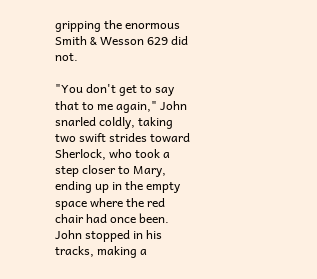gripping the enormous Smith & Wesson 629 did not.

"You don't get to say that to me again," John snarled coldly, taking two swift strides toward Sherlock, who took a step closer to Mary, ending up in the empty space where the red chair had once been. John stopped in his tracks, making a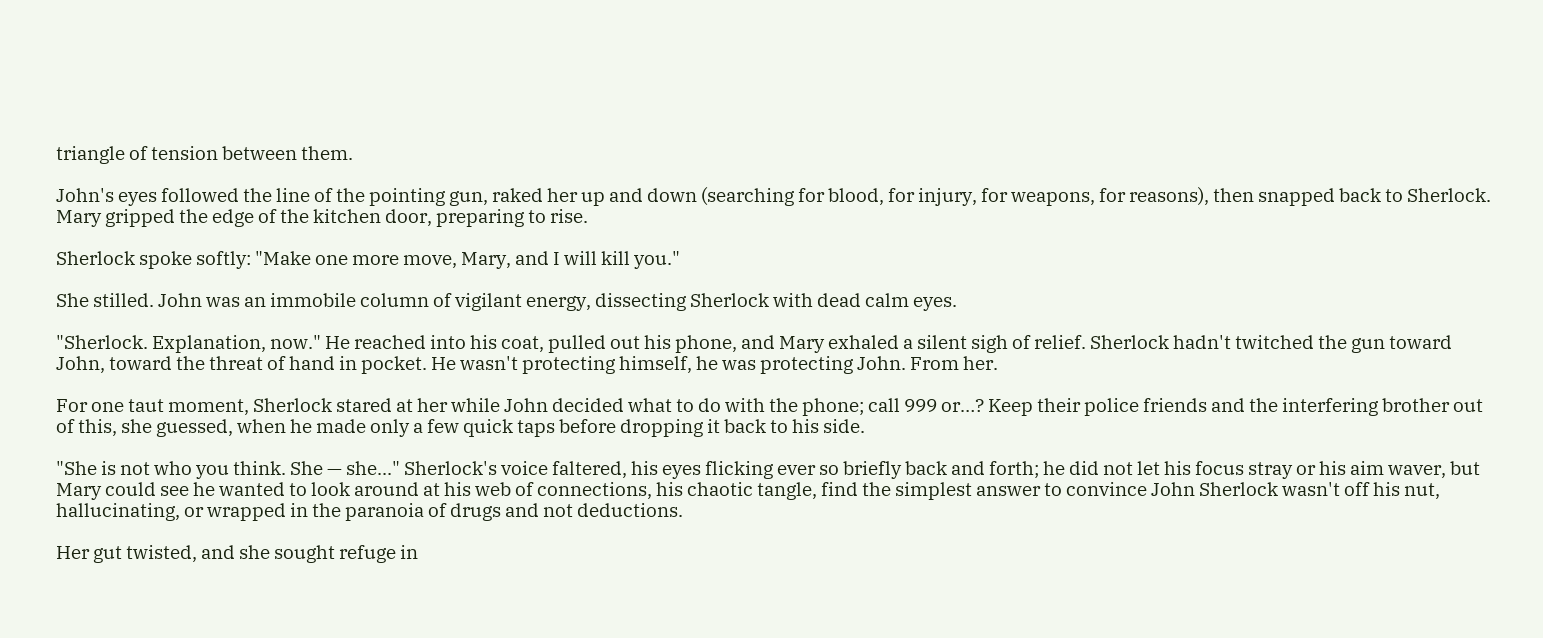triangle of tension between them.

John's eyes followed the line of the pointing gun, raked her up and down (searching for blood, for injury, for weapons, for reasons), then snapped back to Sherlock. Mary gripped the edge of the kitchen door, preparing to rise.

Sherlock spoke softly: "Make one more move, Mary, and I will kill you."

She stilled. John was an immobile column of vigilant energy, dissecting Sherlock with dead calm eyes.

"Sherlock. Explanation, now." He reached into his coat, pulled out his phone, and Mary exhaled a silent sigh of relief. Sherlock hadn't twitched the gun toward John, toward the threat of hand in pocket. He wasn't protecting himself, he was protecting John. From her.

For one taut moment, Sherlock stared at her while John decided what to do with the phone; call 999 or…? Keep their police friends and the interfering brother out of this, she guessed, when he made only a few quick taps before dropping it back to his side.

"She is not who you think. She — she..." Sherlock's voice faltered, his eyes flicking ever so briefly back and forth; he did not let his focus stray or his aim waver, but Mary could see he wanted to look around at his web of connections, his chaotic tangle, find the simplest answer to convince John Sherlock wasn't off his nut, hallucinating, or wrapped in the paranoia of drugs and not deductions.

Her gut twisted, and she sought refuge in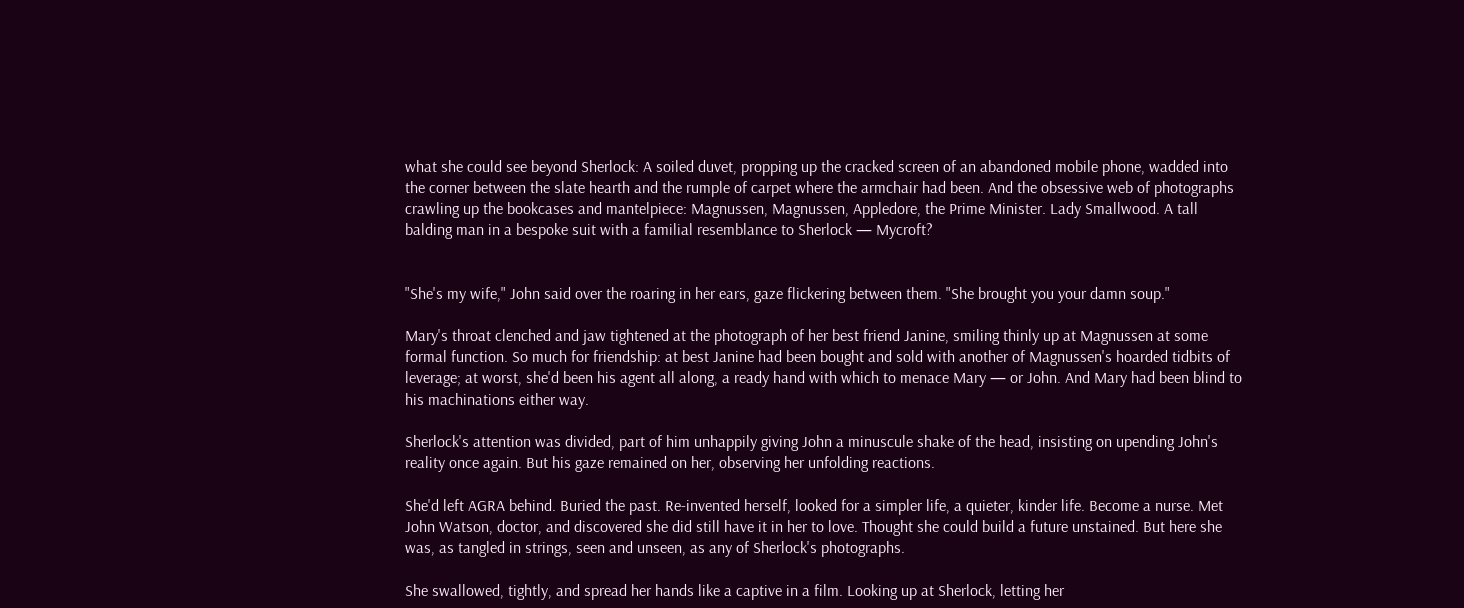what she could see beyond Sherlock: A soiled duvet, propping up the cracked screen of an abandoned mobile phone, wadded into the corner between the slate hearth and the rumple of carpet where the armchair had been. And the obsessive web of photographs crawling up the bookcases and mantelpiece: Magnussen, Magnussen, Appledore, the Prime Minister. Lady Smallwood. A tall balding man in a bespoke suit with a familial resemblance to Sherlock — Mycroft?


"She's my wife," John said over the roaring in her ears, gaze flickering between them. "She brought you your damn soup."

Mary's throat clenched and jaw tightened at the photograph of her best friend Janine, smiling thinly up at Magnussen at some formal function. So much for friendship: at best Janine had been bought and sold with another of Magnussen's hoarded tidbits of leverage; at worst, she'd been his agent all along, a ready hand with which to menace Mary — or John. And Mary had been blind to his machinations either way.

Sherlock's attention was divided, part of him unhappily giving John a minuscule shake of the head, insisting on upending John's reality once again. But his gaze remained on her, observing her unfolding reactions.

She'd left AGRA behind. Buried the past. Re-invented herself, looked for a simpler life, a quieter, kinder life. Become a nurse. Met John Watson, doctor, and discovered she did still have it in her to love. Thought she could build a future unstained. But here she was, as tangled in strings, seen and unseen, as any of Sherlock's photographs.

She swallowed, tightly, and spread her hands like a captive in a film. Looking up at Sherlock, letting her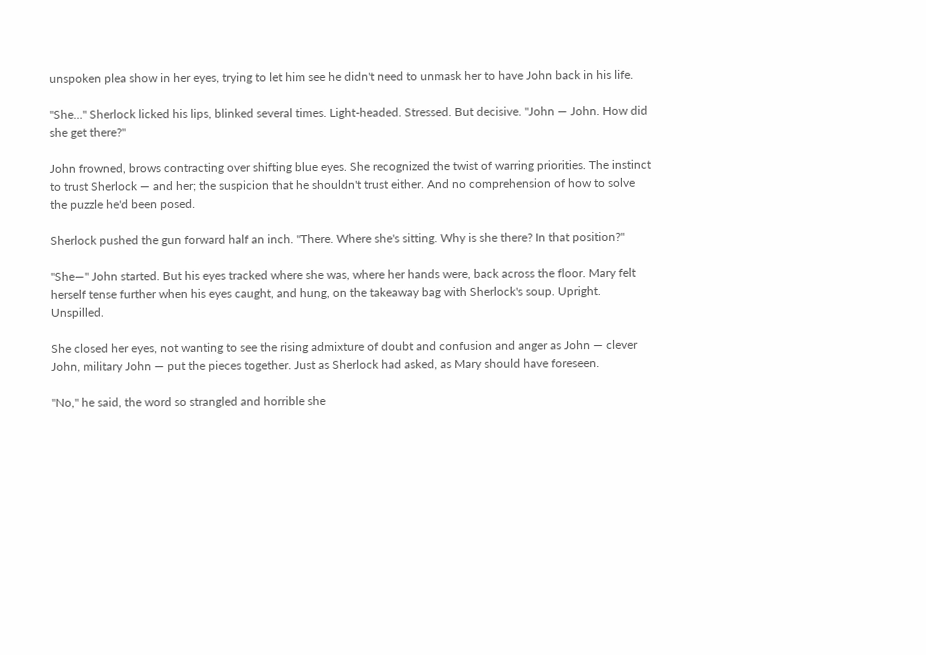unspoken plea show in her eyes, trying to let him see he didn't need to unmask her to have John back in his life.

"She…" Sherlock licked his lips, blinked several times. Light-headed. Stressed. But decisive. "John — John. How did she get there?"

John frowned, brows contracting over shifting blue eyes. She recognized the twist of warring priorities. The instinct to trust Sherlock — and her; the suspicion that he shouldn't trust either. And no comprehension of how to solve the puzzle he'd been posed.

Sherlock pushed the gun forward half an inch. "There. Where she's sitting. Why is she there? In that position?"

"She—" John started. But his eyes tracked where she was, where her hands were, back across the floor. Mary felt herself tense further when his eyes caught, and hung, on the takeaway bag with Sherlock's soup. Upright. Unspilled.

She closed her eyes, not wanting to see the rising admixture of doubt and confusion and anger as John — clever John, military John — put the pieces together. Just as Sherlock had asked, as Mary should have foreseen.

"No," he said, the word so strangled and horrible she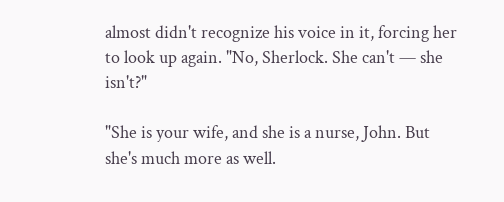almost didn't recognize his voice in it, forcing her to look up again. "No, Sherlock. She can't — she isn't?"

"She is your wife, and she is a nurse, John. But she's much more as well.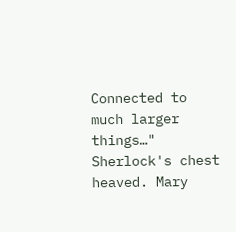Connected to much larger things…" Sherlock's chest heaved. Mary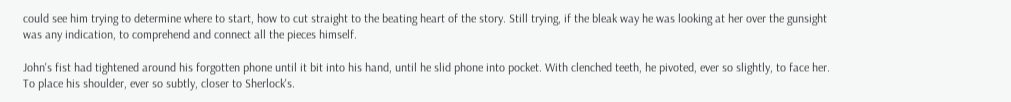could see him trying to determine where to start, how to cut straight to the beating heart of the story. Still trying, if the bleak way he was looking at her over the gunsight was any indication, to comprehend and connect all the pieces himself.

John's fist had tightened around his forgotten phone until it bit into his hand, until he slid phone into pocket. With clenched teeth, he pivoted, ever so slightly, to face her. To place his shoulder, ever so subtly, closer to Sherlock's.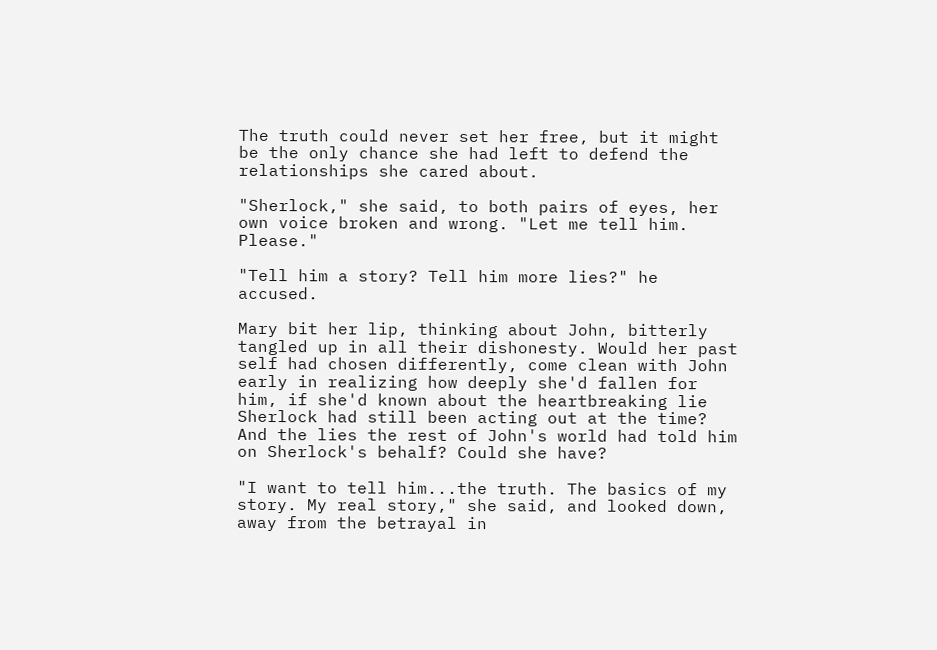The truth could never set her free, but it might be the only chance she had left to defend the relationships she cared about.

"Sherlock," she said, to both pairs of eyes, her own voice broken and wrong. "Let me tell him. Please."

"Tell him a story? Tell him more lies?" he accused.

Mary bit her lip, thinking about John, bitterly tangled up in all their dishonesty. Would her past self had chosen differently, come clean with John early in realizing how deeply she'd fallen for him, if she'd known about the heartbreaking lie Sherlock had still been acting out at the time? And the lies the rest of John's world had told him on Sherlock's behalf? Could she have?

"I want to tell him...the truth. The basics of my story. My real story," she said, and looked down, away from the betrayal in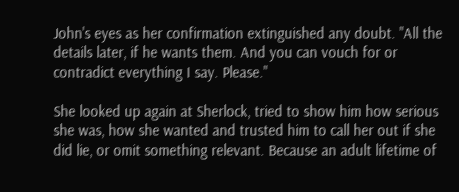John's eyes as her confirmation extinguished any doubt. "All the details later, if he wants them. And you can vouch for or contradict everything I say. Please."

She looked up again at Sherlock, tried to show him how serious she was, how she wanted and trusted him to call her out if she did lie, or omit something relevant. Because an adult lifetime of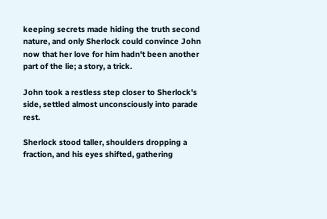keeping secrets made hiding the truth second nature, and only Sherlock could convince John now that her love for him hadn't been another part of the lie; a story, a trick.

John took a restless step closer to Sherlock's side, settled almost unconsciously into parade rest.

Sherlock stood taller, shoulders dropping a fraction, and his eyes shifted, gathering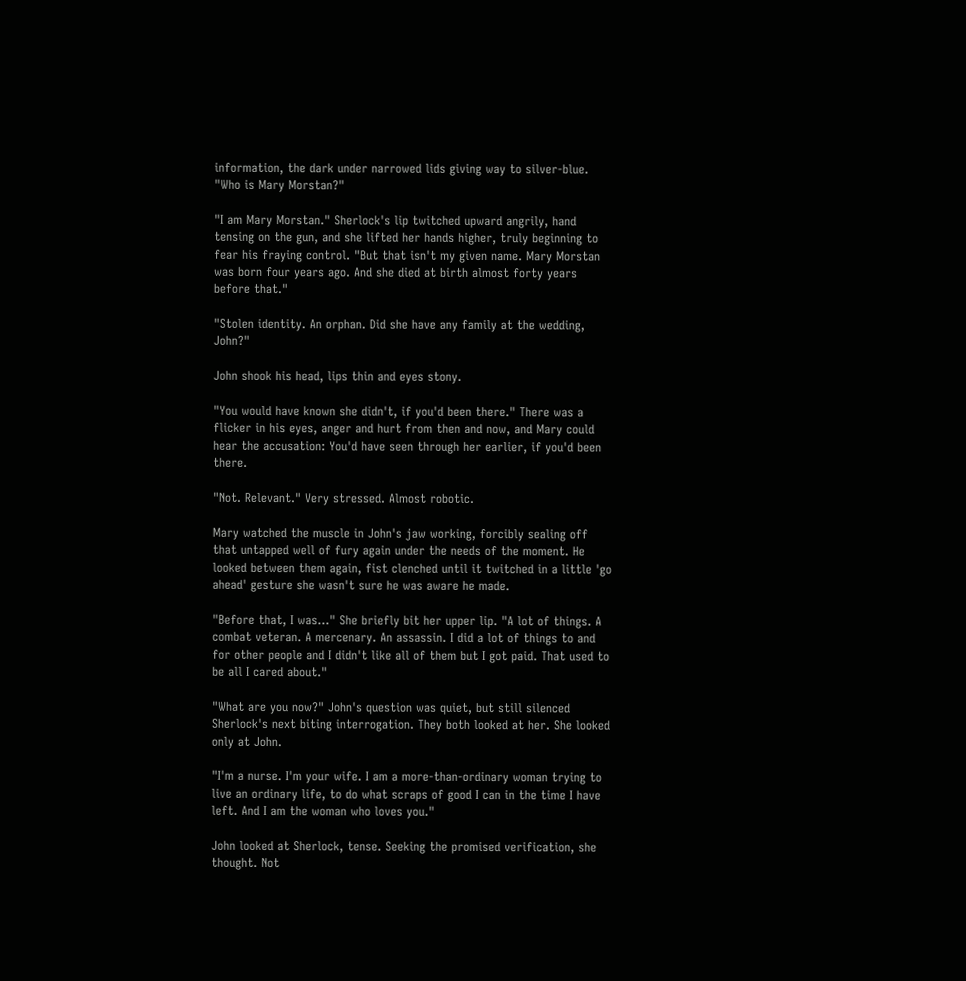information, the dark under narrowed lids giving way to silver-blue. "Who is Mary Morstan?"

"I am Mary Morstan." Sherlock's lip twitched upward angrily, hand tensing on the gun, and she lifted her hands higher, truly beginning to fear his fraying control. "But that isn't my given name. Mary Morstan was born four years ago. And she died at birth almost forty years before that."

"Stolen identity. An orphan. Did she have any family at the wedding, John?"

John shook his head, lips thin and eyes stony.

"You would have known she didn't, if you'd been there." There was a flicker in his eyes, anger and hurt from then and now, and Mary could hear the accusation: You'd have seen through her earlier, if you'd been there.

"Not. Relevant." Very stressed. Almost robotic.

Mary watched the muscle in John's jaw working, forcibly sealing off that untapped well of fury again under the needs of the moment. He looked between them again, fist clenched until it twitched in a little 'go ahead' gesture she wasn't sure he was aware he made.

"Before that, I was…" She briefly bit her upper lip. "A lot of things. A combat veteran. A mercenary. An assassin. I did a lot of things to and for other people and I didn't like all of them but I got paid. That used to be all I cared about."

"What are you now?" John's question was quiet, but still silenced Sherlock's next biting interrogation. They both looked at her. She looked only at John.

"I'm a nurse. I'm your wife. I am a more-than-ordinary woman trying to live an ordinary life, to do what scraps of good I can in the time I have left. And I am the woman who loves you."

John looked at Sherlock, tense. Seeking the promised verification, she thought. Not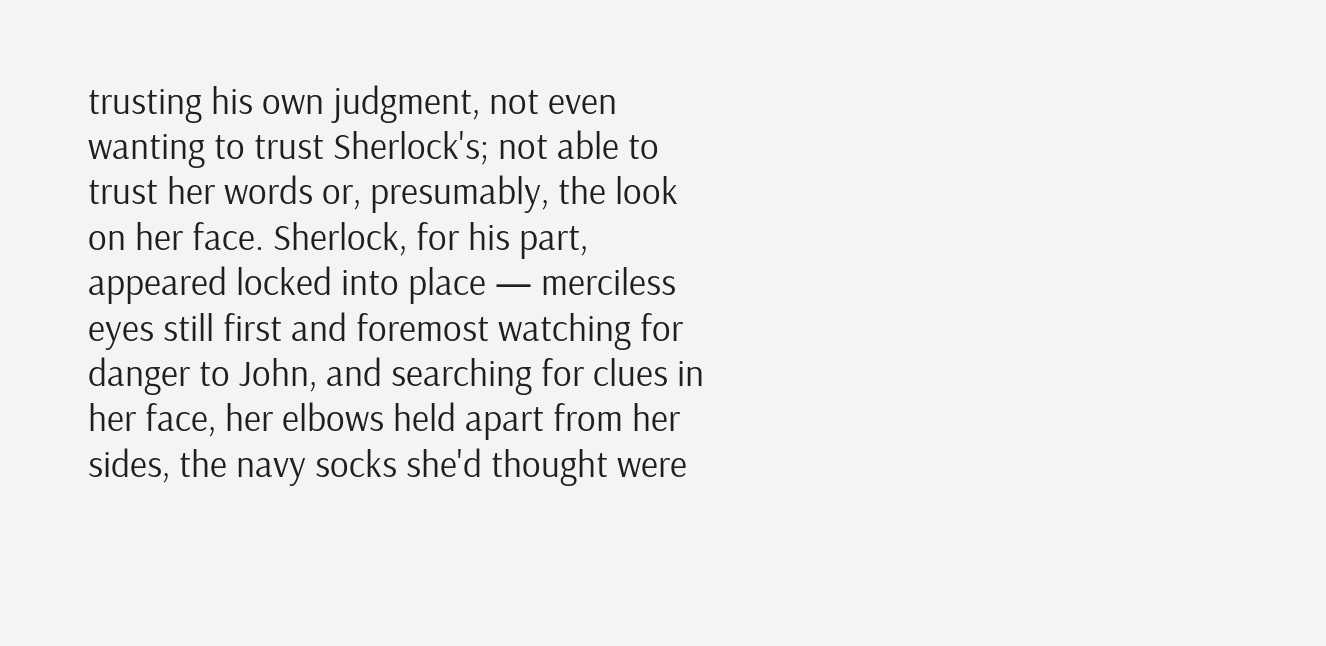trusting his own judgment, not even wanting to trust Sherlock's; not able to trust her words or, presumably, the look on her face. Sherlock, for his part, appeared locked into place — merciless eyes still first and foremost watching for danger to John, and searching for clues in her face, her elbows held apart from her sides, the navy socks she'd thought were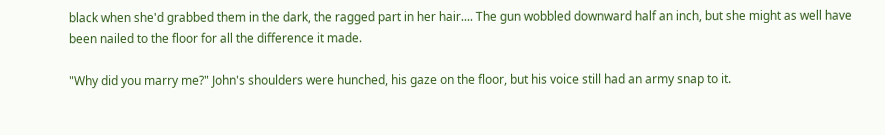black when she'd grabbed them in the dark, the ragged part in her hair.... The gun wobbled downward half an inch, but she might as well have been nailed to the floor for all the difference it made.

"Why did you marry me?" John's shoulders were hunched, his gaze on the floor, but his voice still had an army snap to it.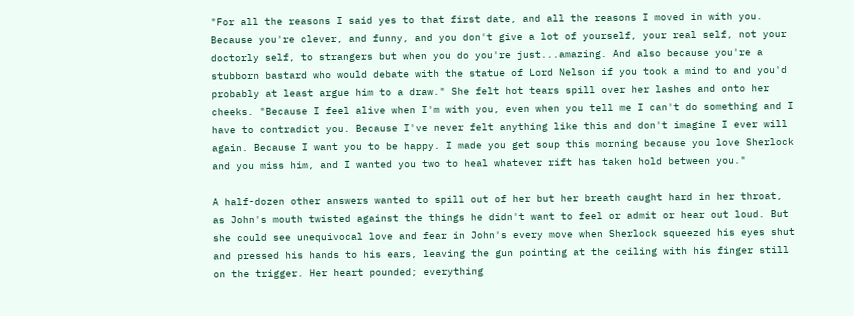"For all the reasons I said yes to that first date, and all the reasons I moved in with you. Because you're clever, and funny, and you don't give a lot of yourself, your real self, not your doctorly self, to strangers but when you do you're just...amazing. And also because you're a stubborn bastard who would debate with the statue of Lord Nelson if you took a mind to and you'd probably at least argue him to a draw." She felt hot tears spill over her lashes and onto her cheeks. "Because I feel alive when I'm with you, even when you tell me I can't do something and I have to contradict you. Because I've never felt anything like this and don't imagine I ever will again. Because I want you to be happy. I made you get soup this morning because you love Sherlock and you miss him, and I wanted you two to heal whatever rift has taken hold between you."

A half-dozen other answers wanted to spill out of her but her breath caught hard in her throat, as John's mouth twisted against the things he didn't want to feel or admit or hear out loud. But she could see unequivocal love and fear in John's every move when Sherlock squeezed his eyes shut and pressed his hands to his ears, leaving the gun pointing at the ceiling with his finger still on the trigger. Her heart pounded; everything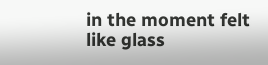in the moment felt like glass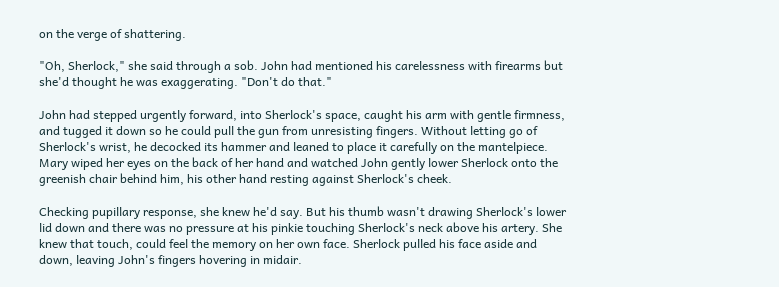on the verge of shattering.

"Oh, Sherlock," she said through a sob. John had mentioned his carelessness with firearms but she'd thought he was exaggerating. "Don't do that."

John had stepped urgently forward, into Sherlock's space, caught his arm with gentle firmness, and tugged it down so he could pull the gun from unresisting fingers. Without letting go of Sherlock's wrist, he decocked its hammer and leaned to place it carefully on the mantelpiece. Mary wiped her eyes on the back of her hand and watched John gently lower Sherlock onto the greenish chair behind him, his other hand resting against Sherlock's cheek.

Checking pupillary response, she knew he'd say. But his thumb wasn't drawing Sherlock's lower lid down and there was no pressure at his pinkie touching Sherlock's neck above his artery. She knew that touch, could feel the memory on her own face. Sherlock pulled his face aside and down, leaving John's fingers hovering in midair.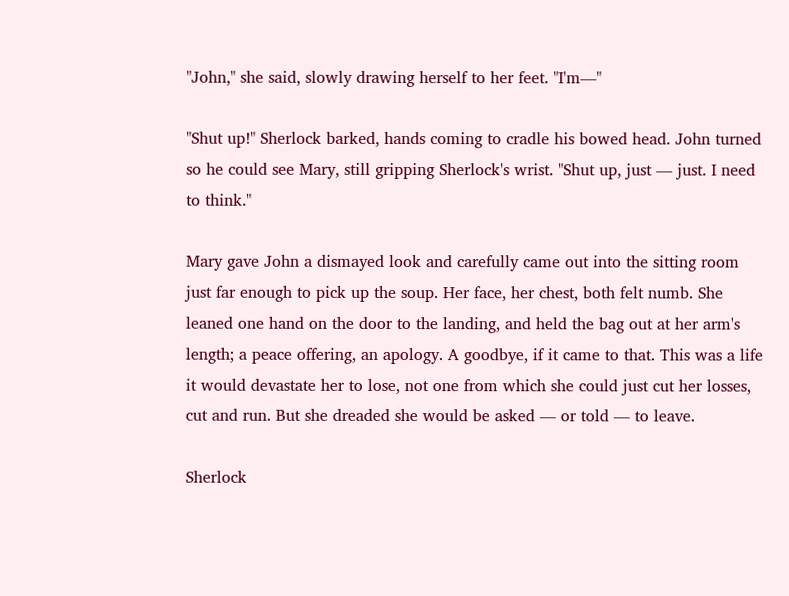"John," she said, slowly drawing herself to her feet. "I'm—"

"Shut up!" Sherlock barked, hands coming to cradle his bowed head. John turned so he could see Mary, still gripping Sherlock's wrist. "Shut up, just — just. I need to think."

Mary gave John a dismayed look and carefully came out into the sitting room just far enough to pick up the soup. Her face, her chest, both felt numb. She leaned one hand on the door to the landing, and held the bag out at her arm's length; a peace offering, an apology. A goodbye, if it came to that. This was a life it would devastate her to lose, not one from which she could just cut her losses, cut and run. But she dreaded she would be asked — or told — to leave.

Sherlock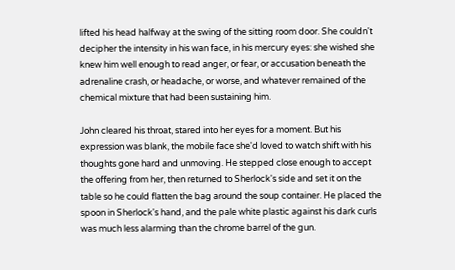lifted his head halfway at the swing of the sitting room door. She couldn't decipher the intensity in his wan face, in his mercury eyes: she wished she knew him well enough to read anger, or fear, or accusation beneath the adrenaline crash, or headache, or worse, and whatever remained of the chemical mixture that had been sustaining him.

John cleared his throat, stared into her eyes for a moment. But his expression was blank, the mobile face she'd loved to watch shift with his thoughts gone hard and unmoving. He stepped close enough to accept the offering from her, then returned to Sherlock's side and set it on the table so he could flatten the bag around the soup container. He placed the spoon in Sherlock's hand, and the pale white plastic against his dark curls was much less alarming than the chrome barrel of the gun.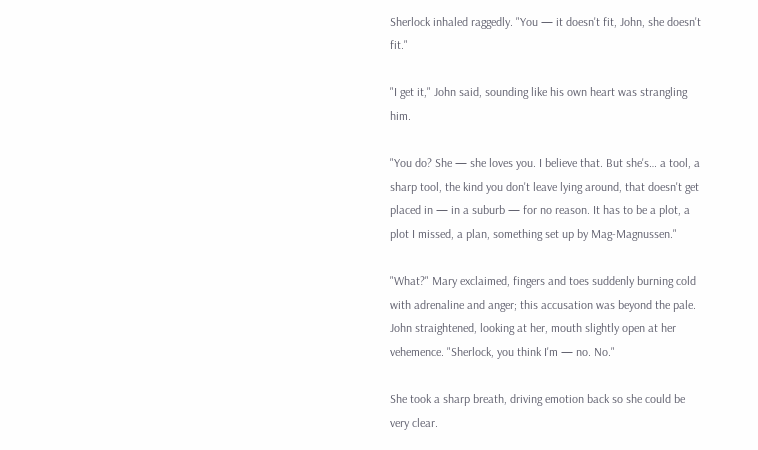Sherlock inhaled raggedly. "You — it doesn't fit, John, she doesn't fit."

"I get it," John said, sounding like his own heart was strangling him.

"You do? She — she loves you. I believe that. But she's… a tool, a sharp tool, the kind you don't leave lying around, that doesn't get placed in — in a suburb — for no reason. It has to be a plot, a plot I missed, a plan, something set up by Mag-Magnussen."

"What?" Mary exclaimed, fingers and toes suddenly burning cold with adrenaline and anger; this accusation was beyond the pale. John straightened, looking at her, mouth slightly open at her vehemence. "Sherlock, you think I'm — no. No."

She took a sharp breath, driving emotion back so she could be very clear.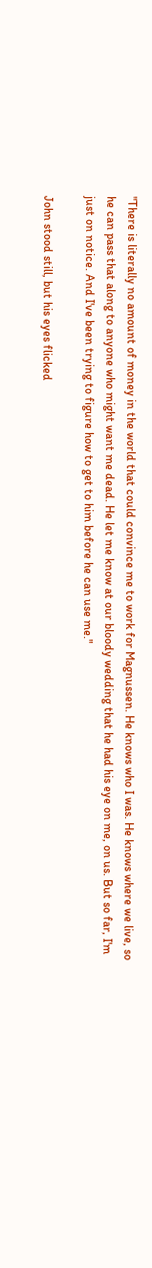"There is literally no amount of money in the world that could convince me to work for Magnussen. He knows who I was. He knows where we live, so he can pass that along to anyone who might want me dead. He let me know at our bloody wedding that he had his eye on me, on us. But so far, I'm just on notice. And I've been trying to figure how to get to him before he can use me."

John stood still, but his eyes flicked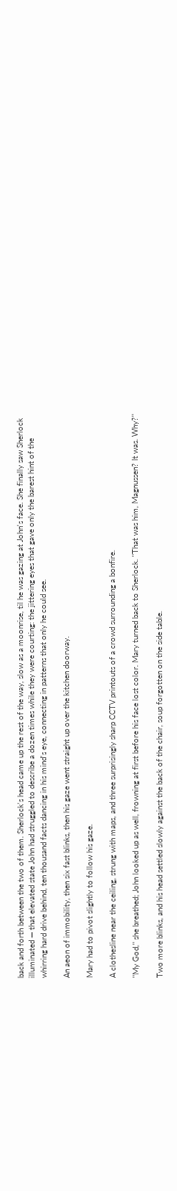back and forth between the two of them. Sherlock's head came up the rest of the way, slow as a moonrise, til he was gazing at John's face. She finally saw Sherlock illuminated — that elevated state John had struggled to describe a dozen times while they were courting: the jittering eyes that gave only the barest hint of the whirring hard drive behind, ten thousand facts dancing in his mind's eye, connecting in patterns that only he could see.

An aeon of immobility, then six fast blinks, then his gaze went straight up over the kitchen doorway.

Mary had to pivot slightly to follow his gaze.

A clothesline near the ceiling, strung with maps, and three surprisingly sharp CCTV printouts of a crowd surrounding a bonfire.

"My God," she breathed; John looked up as well, frowning at first before his face lost color. Mary turned back to Sherlock. "That was him, Magnussen? It was. Why?"

Two more blinks, and his head settled slowly against the back of the chair, soup forgotten on the side table.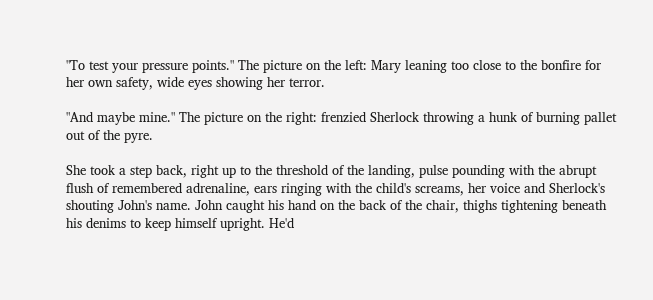"To test your pressure points." The picture on the left: Mary leaning too close to the bonfire for her own safety, wide eyes showing her terror.

"And maybe mine." The picture on the right: frenzied Sherlock throwing a hunk of burning pallet out of the pyre.

She took a step back, right up to the threshold of the landing, pulse pounding with the abrupt flush of remembered adrenaline, ears ringing with the child's screams, her voice and Sherlock's shouting John's name. John caught his hand on the back of the chair, thighs tightening beneath his denims to keep himself upright. He'd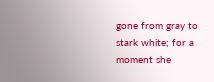gone from gray to stark white; for a moment she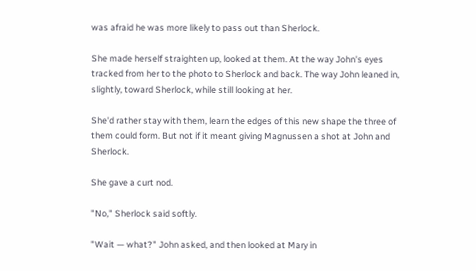was afraid he was more likely to pass out than Sherlock.

She made herself straighten up, looked at them. At the way John's eyes tracked from her to the photo to Sherlock and back. The way John leaned in, slightly, toward Sherlock, while still looking at her.

She'd rather stay with them, learn the edges of this new shape the three of them could form. But not if it meant giving Magnussen a shot at John and Sherlock.

She gave a curt nod.

"No," Sherlock said softly.

"Wait — what?" John asked, and then looked at Mary in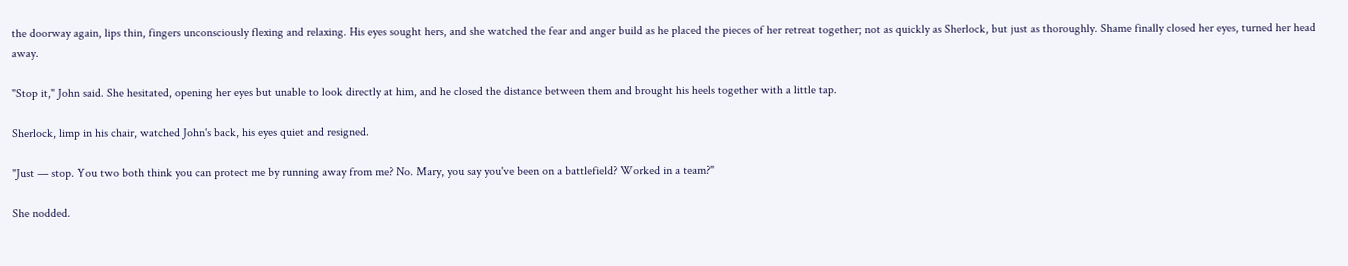the doorway again, lips thin, fingers unconsciously flexing and relaxing. His eyes sought hers, and she watched the fear and anger build as he placed the pieces of her retreat together; not as quickly as Sherlock, but just as thoroughly. Shame finally closed her eyes, turned her head away.

"Stop it," John said. She hesitated, opening her eyes but unable to look directly at him, and he closed the distance between them and brought his heels together with a little tap.

Sherlock, limp in his chair, watched John's back, his eyes quiet and resigned.

"Just — stop. You two both think you can protect me by running away from me? No. Mary, you say you've been on a battlefield? Worked in a team?"

She nodded.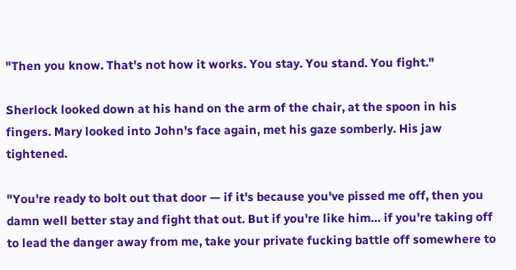"Then you know. That's not how it works. You stay. You stand. You fight."

Sherlock looked down at his hand on the arm of the chair, at the spoon in his fingers. Mary looked into John's face again, met his gaze somberly. His jaw tightened.

"You're ready to bolt out that door — if it's because you've pissed me off, then you damn well better stay and fight that out. But if you're like him… if you're taking off to lead the danger away from me, take your private fucking battle off somewhere to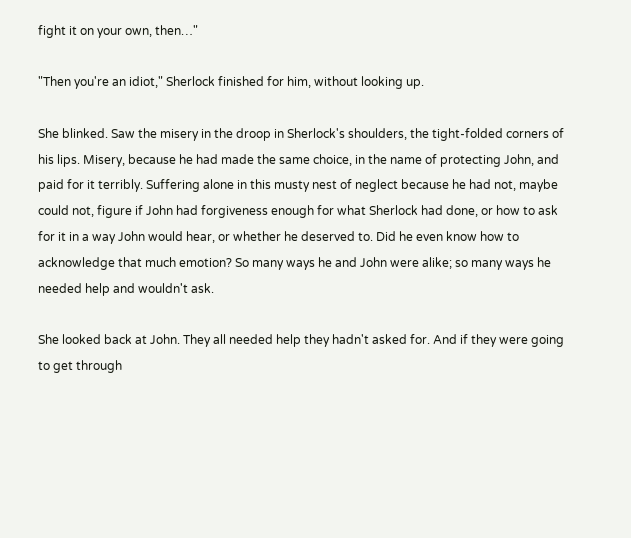fight it on your own, then…"

"Then you're an idiot," Sherlock finished for him, without looking up.

She blinked. Saw the misery in the droop in Sherlock's shoulders, the tight-folded corners of his lips. Misery, because he had made the same choice, in the name of protecting John, and paid for it terribly. Suffering alone in this musty nest of neglect because he had not, maybe could not, figure if John had forgiveness enough for what Sherlock had done, or how to ask for it in a way John would hear, or whether he deserved to. Did he even know how to acknowledge that much emotion? So many ways he and John were alike; so many ways he needed help and wouldn't ask.

She looked back at John. They all needed help they hadn't asked for. And if they were going to get through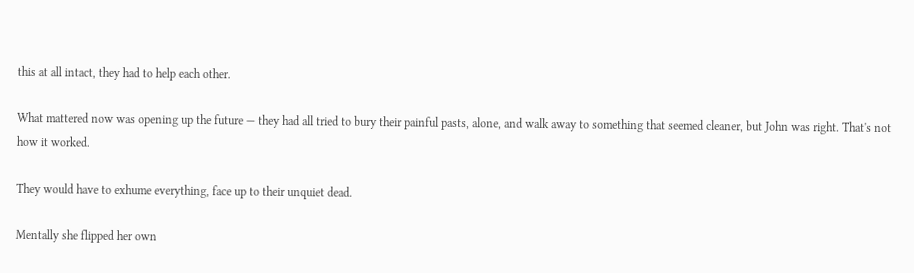this at all intact, they had to help each other.

What mattered now was opening up the future — they had all tried to bury their painful pasts, alone, and walk away to something that seemed cleaner, but John was right. That's not how it worked.

They would have to exhume everything, face up to their unquiet dead.

Mentally she flipped her own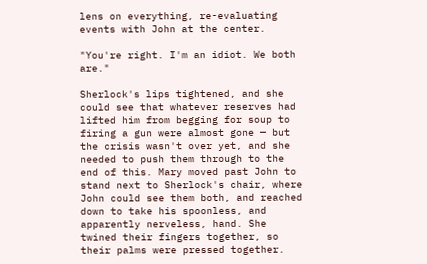lens on everything, re-evaluating events with John at the center.

"You're right. I'm an idiot. We both are."

Sherlock's lips tightened, and she could see that whatever reserves had lifted him from begging for soup to firing a gun were almost gone — but the crisis wasn't over yet, and she needed to push them through to the end of this. Mary moved past John to stand next to Sherlock's chair, where John could see them both, and reached down to take his spoonless, and apparently nerveless, hand. She twined their fingers together, so their palms were pressed together.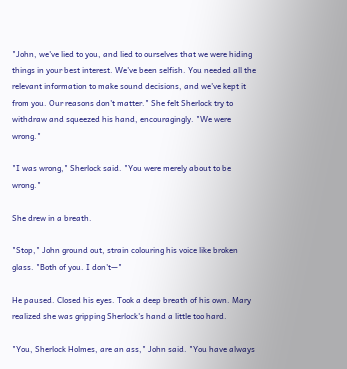"John, we've lied to you, and lied to ourselves that we were hiding things in your best interest. We've been selfish. You needed all the relevant information to make sound decisions, and we've kept it from you. Our reasons don't matter." She felt Sherlock try to withdraw and squeezed his hand, encouragingly. "We were wrong."

"I was wrong," Sherlock said. "You were merely about to be wrong."

She drew in a breath.

"Stop," John ground out, strain colouring his voice like broken glass. "Both of you. I don't—"

He paused. Closed his eyes. Took a deep breath of his own. Mary realized she was gripping Sherlock's hand a little too hard.

"You, Sherlock Holmes, are an ass," John said. "You have always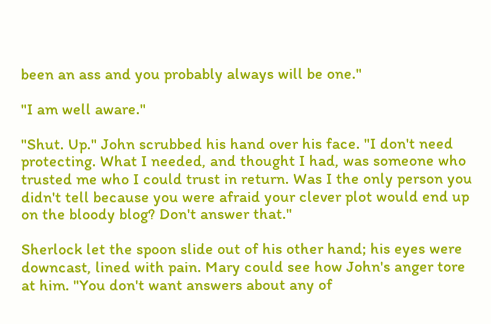been an ass and you probably always will be one."

"I am well aware."

"Shut. Up." John scrubbed his hand over his face. "I don't need protecting. What I needed, and thought I had, was someone who trusted me who I could trust in return. Was I the only person you didn't tell because you were afraid your clever plot would end up on the bloody blog? Don't answer that."

Sherlock let the spoon slide out of his other hand; his eyes were downcast, lined with pain. Mary could see how John's anger tore at him. "You don't want answers about any of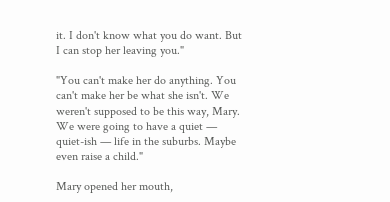it. I don't know what you do want. But I can stop her leaving you."

"You can't make her do anything. You can't make her be what she isn't. We weren't supposed to be this way, Mary. We were going to have a quiet — quiet-ish — life in the suburbs. Maybe even raise a child."

Mary opened her mouth,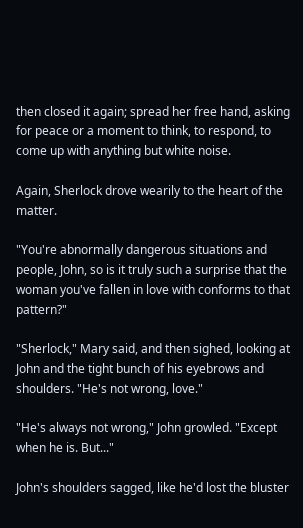then closed it again; spread her free hand, asking for peace or a moment to think, to respond, to come up with anything but white noise.

Again, Sherlock drove wearily to the heart of the matter.

"You're abnormally dangerous situations and people, John, so is it truly such a surprise that the woman you've fallen in love with conforms to that pattern?"

"Sherlock," Mary said, and then sighed, looking at John and the tight bunch of his eyebrows and shoulders. "He's not wrong, love."

"He's always not wrong," John growled. "Except when he is. But..."

John's shoulders sagged, like he'd lost the bluster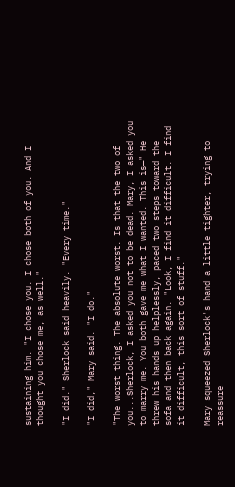sustaining him. "I chose you. I chose both of you. And I thought you chose me, as well."

"I did." Sherlock said heavily. "Every time."

"I did," Mary said. "I do."

"The worst thing. The absolute worst. Is that the two of you...Sherlock, I asked you not to be dead. Mary, I asked you to marry me. You both gave me what I wanted. This is—" He threw his hands up helplessly, paced two steps toward the sofa and then back again. "Look, I find it difficult. I find it difficult, this sort of stuff."

Mary squeezed Sherlock's hand a little tighter, trying to reassure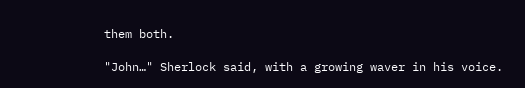them both.

"John…" Sherlock said, with a growing waver in his voice.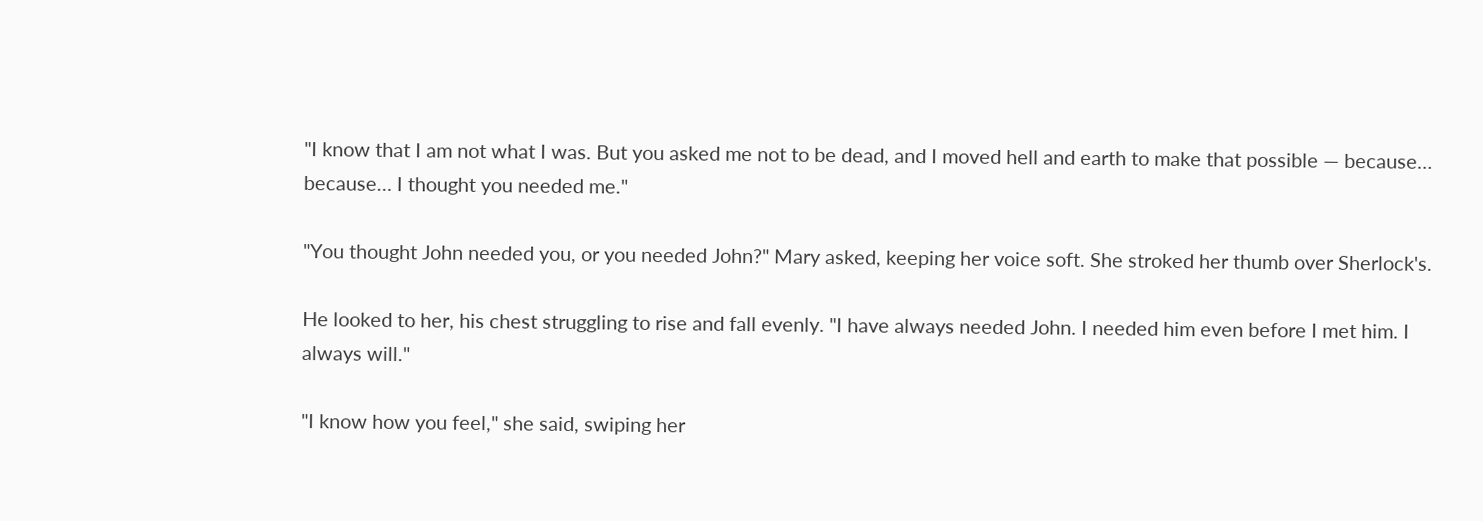"I know that I am not what I was. But you asked me not to be dead, and I moved hell and earth to make that possible — because… because… I thought you needed me."

"You thought John needed you, or you needed John?" Mary asked, keeping her voice soft. She stroked her thumb over Sherlock's.

He looked to her, his chest struggling to rise and fall evenly. "I have always needed John. I needed him even before I met him. I always will."

"I know how you feel," she said, swiping her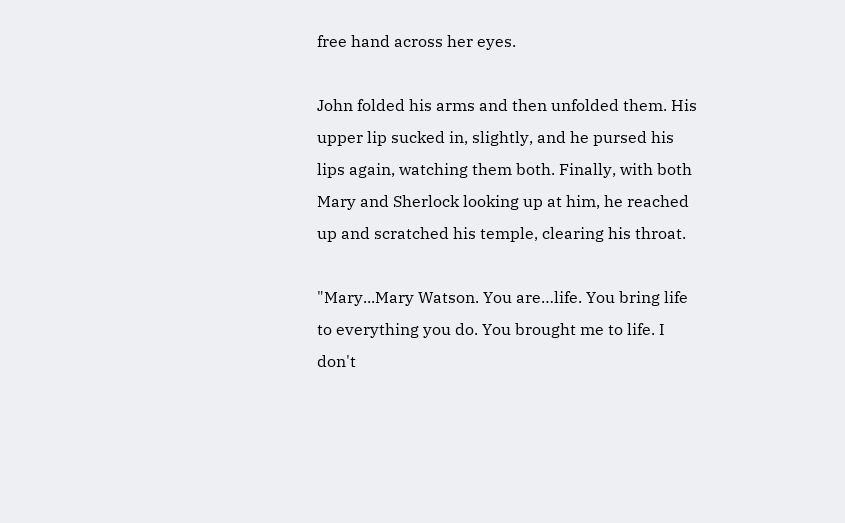free hand across her eyes.

John folded his arms and then unfolded them. His upper lip sucked in, slightly, and he pursed his lips again, watching them both. Finally, with both Mary and Sherlock looking up at him, he reached up and scratched his temple, clearing his throat.

"Mary...Mary Watson. You are…life. You bring life to everything you do. You brought me to life. I don't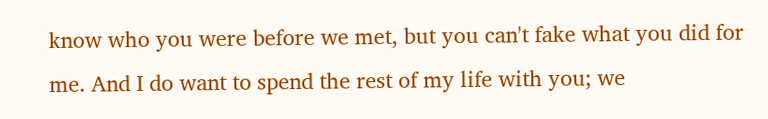know who you were before we met, but you can't fake what you did for me. And I do want to spend the rest of my life with you; we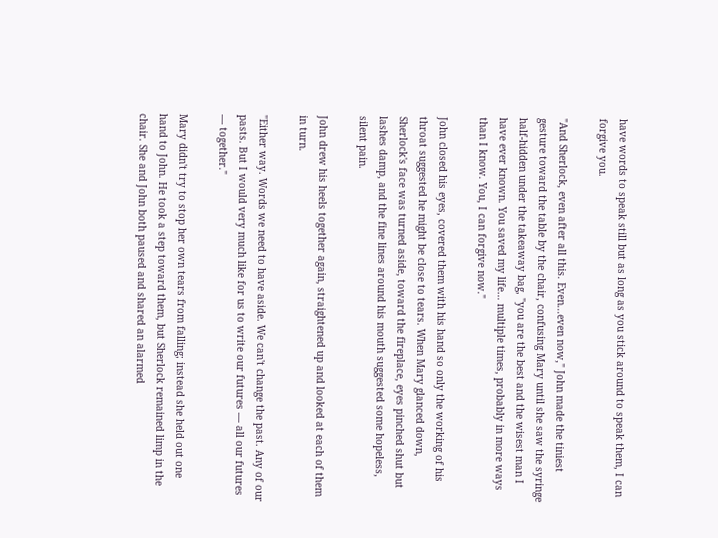have words to speak still but as long as you stick around to speak them, I can forgive you.

"And Sherlock, even after all this. Even...even now," John made the tiniest gesture toward the table by the chair, confusing Mary until she saw the syringe half-hidden under the takeaway bag, "you are the best and the wisest man I have ever known. You saved my life… multiple times, probably in more ways than I know. You, I can forgive now."

John closed his eyes, covered them with his hand so only the working of his throat suggested he might be close to tears. When Mary glanced down, Sherlock's face was turned aside, toward the fireplace, eyes pinched shut but lashes damp, and the fine lines around his mouth suggested some hopeless, silent pain.

John drew his heels together again, straightened up and looked at each of them in turn.

"Either way. Words we need to have aside. We can't change the past. Any of our pasts. But I would very much like for us to write our futures — all our futures — together."

Mary didn't try to stop her own tears from falling; instead she held out one hand to John. He took a step toward them, but Sherlock remained limp in the chair. She and John both paused and shared an alarmed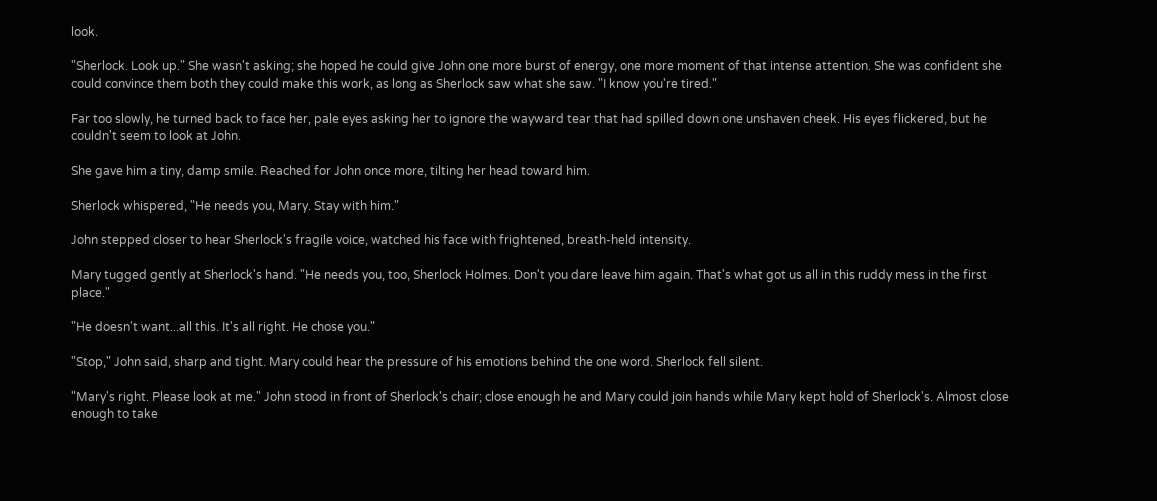look.

"Sherlock. Look up." She wasn't asking; she hoped he could give John one more burst of energy, one more moment of that intense attention. She was confident she could convince them both they could make this work, as long as Sherlock saw what she saw. "I know you're tired."

Far too slowly, he turned back to face her, pale eyes asking her to ignore the wayward tear that had spilled down one unshaven cheek. His eyes flickered, but he couldn't seem to look at John.

She gave him a tiny, damp smile. Reached for John once more, tilting her head toward him.

Sherlock whispered, "He needs you, Mary. Stay with him."

John stepped closer to hear Sherlock's fragile voice, watched his face with frightened, breath-held intensity.

Mary tugged gently at Sherlock's hand. "He needs you, too, Sherlock Holmes. Don't you dare leave him again. That's what got us all in this ruddy mess in the first place."

"He doesn't want...all this. It's all right. He chose you."

"Stop," John said, sharp and tight. Mary could hear the pressure of his emotions behind the one word. Sherlock fell silent.

"Mary's right. Please look at me." John stood in front of Sherlock's chair; close enough he and Mary could join hands while Mary kept hold of Sherlock's. Almost close enough to take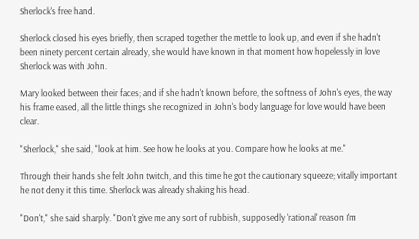Sherlock's free hand.

Sherlock closed his eyes briefly, then scraped together the mettle to look up, and even if she hadn't been ninety percent certain already, she would have known in that moment how hopelessly in love Sherlock was with John.

Mary looked between their faces; and if she hadn't known before, the softness of John's eyes, the way his frame eased, all the little things she recognized in John's body language for love would have been clear.

"Sherlock," she said, "look at him. See how he looks at you. Compare how he looks at me."

Through their hands she felt John twitch, and this time he got the cautionary squeeze; vitally important he not deny it this time. Sherlock was already shaking his head.

"Don't," she said sharply. "Don't give me any sort of rubbish, supposedly 'rational' reason I'm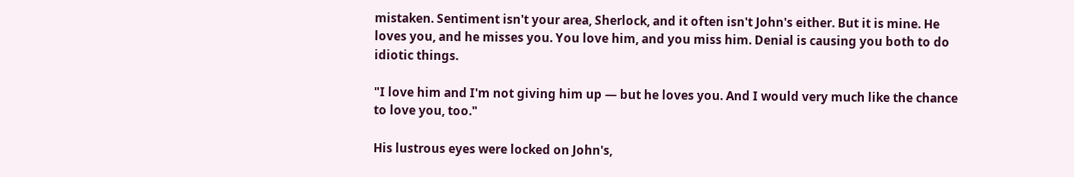mistaken. Sentiment isn't your area, Sherlock, and it often isn't John's either. But it is mine. He loves you, and he misses you. You love him, and you miss him. Denial is causing you both to do idiotic things.

"I love him and I'm not giving him up — but he loves you. And I would very much like the chance to love you, too."

His lustrous eyes were locked on John's,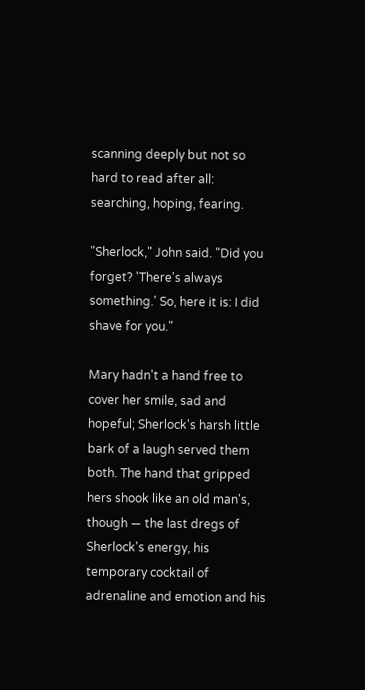scanning deeply but not so hard to read after all: searching, hoping, fearing.

"Sherlock," John said. "Did you forget? 'There's always something.' So, here it is: I did shave for you."

Mary hadn't a hand free to cover her smile, sad and hopeful; Sherlock's harsh little bark of a laugh served them both. The hand that gripped hers shook like an old man's, though — the last dregs of Sherlock's energy, his temporary cocktail of adrenaline and emotion and his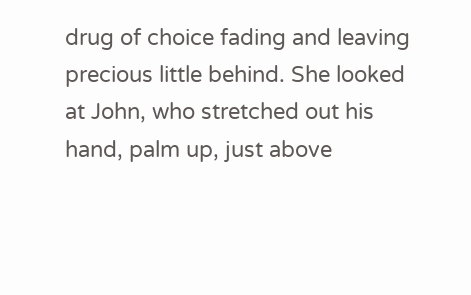drug of choice fading and leaving precious little behind. She looked at John, who stretched out his hand, palm up, just above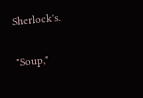Sherlock's.

"Soup,"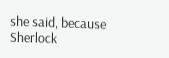she said, because Sherlock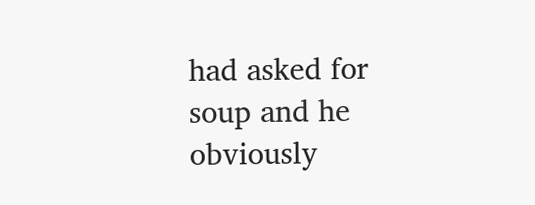had asked for soup and he obviously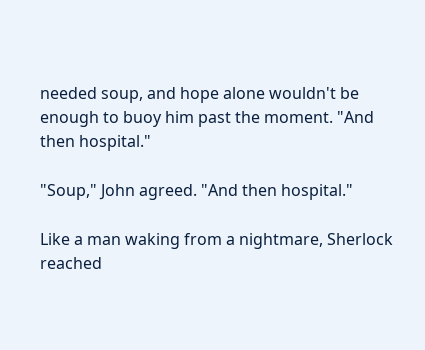needed soup, and hope alone wouldn't be enough to buoy him past the moment. "And then hospital."

"Soup," John agreed. "And then hospital."

Like a man waking from a nightmare, Sherlock reached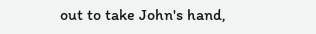out to take John's hand,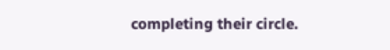completing their circle.